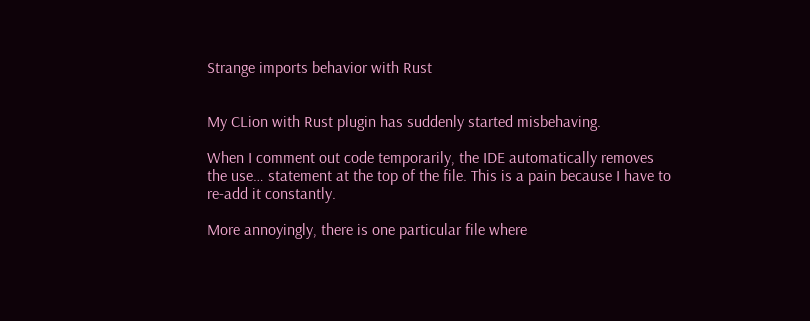Strange imports behavior with Rust


My CLion with Rust plugin has suddenly started misbehaving.

When I comment out code temporarily, the IDE automatically removes the use… statement at the top of the file. This is a pain because I have to re-add it constantly.

More annoyingly, there is one particular file where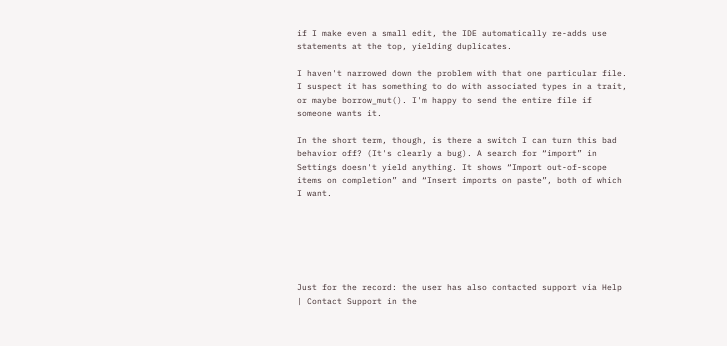if I make even a small edit, the IDE automatically re-adds use statements at the top, yielding duplicates.

I haven't narrowed down the problem with that one particular file. I suspect it has something to do with associated types in a trait, or maybe borrow_mut(). I'm happy to send the entire file if someone wants it.

In the short term, though, is there a switch I can turn this bad behavior off? (It's clearly a bug). A search for “import” in Settings doesn't yield anything. It shows “Import out-of-scope items on completion” and “Insert imports on paste”, both of which I want.






Just for the record: the user has also contacted support via Help | Contact Support in the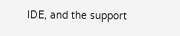IDE, and the support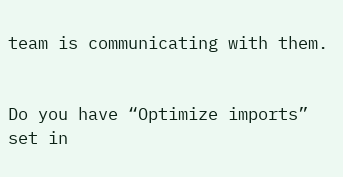team is communicating with them.


Do you have “Optimize imports” set in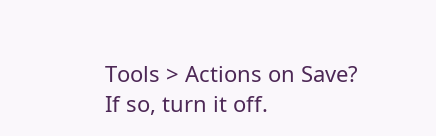Tools > Actions on Save?  If so, turn it off.